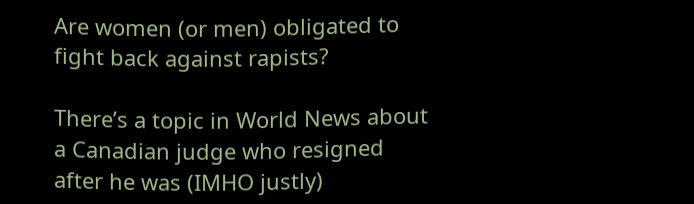Are women (or men) obligated to fight back against rapists?

There’s a topic in World News about a Canadian judge who resigned after he was (IMHO justly)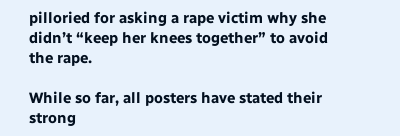pilloried for asking a rape victim why she didn’t “keep her knees together” to avoid the rape.

While so far, all posters have stated their strong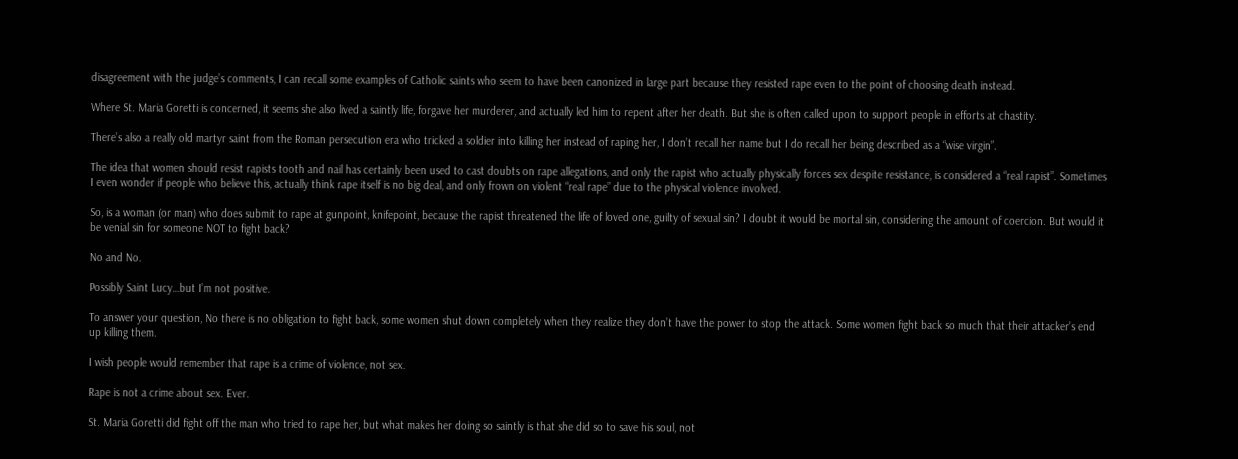disagreement with the judge’s comments, I can recall some examples of Catholic saints who seem to have been canonized in large part because they resisted rape even to the point of choosing death instead.

Where St. Maria Goretti is concerned, it seems she also lived a saintly life, forgave her murderer, and actually led him to repent after her death. But she is often called upon to support people in efforts at chastity.

There’s also a really old martyr saint from the Roman persecution era who tricked a soldier into killing her instead of raping her, I don’t recall her name but I do recall her being described as a “wise virgin”.

The idea that women should resist rapists tooth and nail has certainly been used to cast doubts on rape allegations, and only the rapist who actually physically forces sex despite resistance, is considered a “real rapist”. Sometimes I even wonder if people who believe this, actually think rape itself is no big deal, and only frown on violent “real rape” due to the physical violence involved.

So, is a woman (or man) who does submit to rape at gunpoint, knifepoint, because the rapist threatened the life of loved one, guilty of sexual sin? I doubt it would be mortal sin, considering the amount of coercion. But would it be venial sin for someone NOT to fight back?

No and No.

Possibly Saint Lucy…but I’m not positive.

To answer your question, No there is no obligation to fight back, some women shut down completely when they realize they don’t have the power to stop the attack. Some women fight back so much that their attacker’s end up killing them.

I wish people would remember that rape is a crime of violence, not sex.

Rape is not a crime about sex. Ever.

St. Maria Goretti did fight off the man who tried to rape her, but what makes her doing so saintly is that she did so to save his soul, not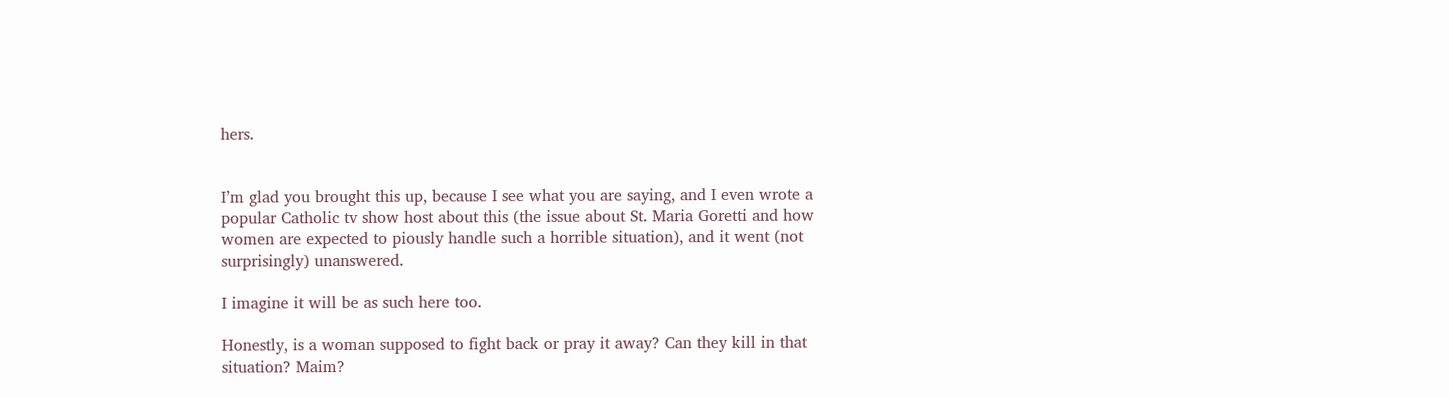hers.


I’m glad you brought this up, because I see what you are saying, and I even wrote a popular Catholic tv show host about this (the issue about St. Maria Goretti and how women are expected to piously handle such a horrible situation), and it went (not surprisingly) unanswered.

I imagine it will be as such here too.

Honestly, is a woman supposed to fight back or pray it away? Can they kill in that situation? Maim?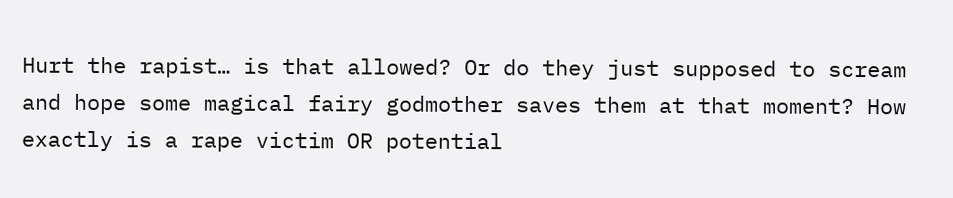Hurt the rapist… is that allowed? Or do they just supposed to scream and hope some magical fairy godmother saves them at that moment? How exactly is a rape victim OR potential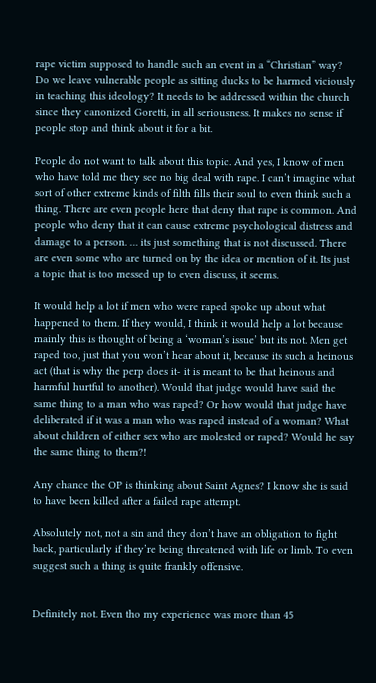rape victim supposed to handle such an event in a “Christian” way? Do we leave vulnerable people as sitting ducks to be harmed viciously in teaching this ideology? It needs to be addressed within the church since they canonized Goretti, in all seriousness. It makes no sense if people stop and think about it for a bit.

People do not want to talk about this topic. And yes, I know of men who have told me they see no big deal with rape. I can’t imagine what sort of other extreme kinds of filth fills their soul to even think such a thing. There are even people here that deny that rape is common. And people who deny that it can cause extreme psychological distress and damage to a person. … its just something that is not discussed. There are even some who are turned on by the idea or mention of it. Its just a topic that is too messed up to even discuss, it seems.

It would help a lot if men who were raped spoke up about what happened to them. If they would, I think it would help a lot because mainly this is thought of being a ‘woman’s issue’ but its not. Men get raped too, just that you won’t hear about it, because its such a heinous act (that is why the perp does it- it is meant to be that heinous and harmful hurtful to another). Would that judge would have said the same thing to a man who was raped? Or how would that judge have deliberated if it was a man who was raped instead of a woman? What about children of either sex who are molested or raped? Would he say the same thing to them?!

Any chance the OP is thinking about Saint Agnes? I know she is said to have been killed after a failed rape attempt.

Absolutely not, not a sin and they don’t have an obligation to fight back, particularly if they’re being threatened with life or limb. To even suggest such a thing is quite frankly offensive.


Definitely not. Even tho my experience was more than 45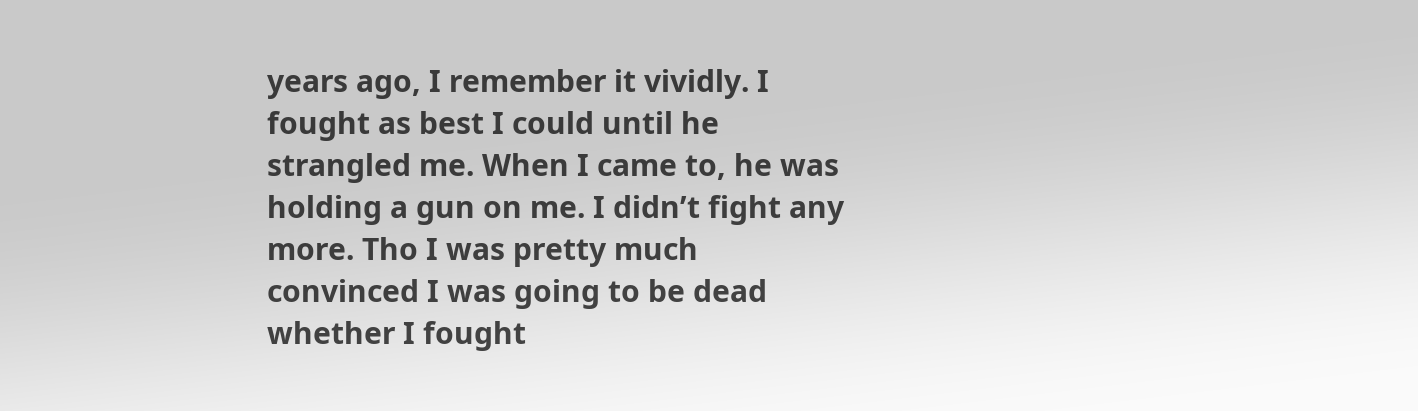years ago, I remember it vividly. I fought as best I could until he strangled me. When I came to, he was holding a gun on me. I didn’t fight any more. Tho I was pretty much convinced I was going to be dead whether I fought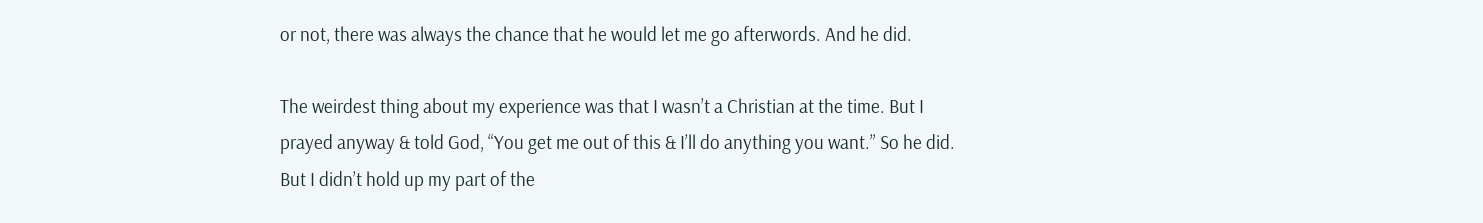or not, there was always the chance that he would let me go afterwords. And he did.

The weirdest thing about my experience was that I wasn’t a Christian at the time. But I prayed anyway & told God, “You get me out of this & I’ll do anything you want.” So he did. But I didn’t hold up my part of the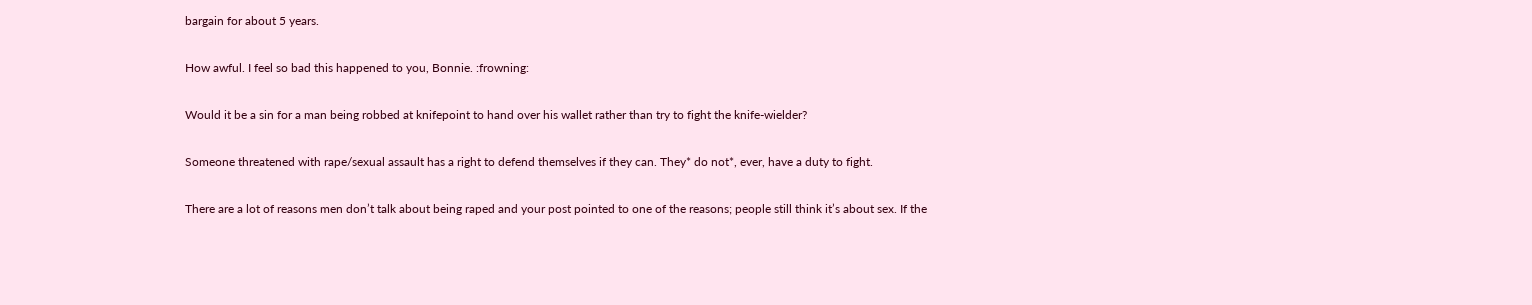bargain for about 5 years.

How awful. I feel so bad this happened to you, Bonnie. :frowning:

Would it be a sin for a man being robbed at knifepoint to hand over his wallet rather than try to fight the knife-wielder?

Someone threatened with rape/sexual assault has a right to defend themselves if they can. They* do not*, ever, have a duty to fight.

There are a lot of reasons men don’t talk about being raped and your post pointed to one of the reasons; people still think it’s about sex. If the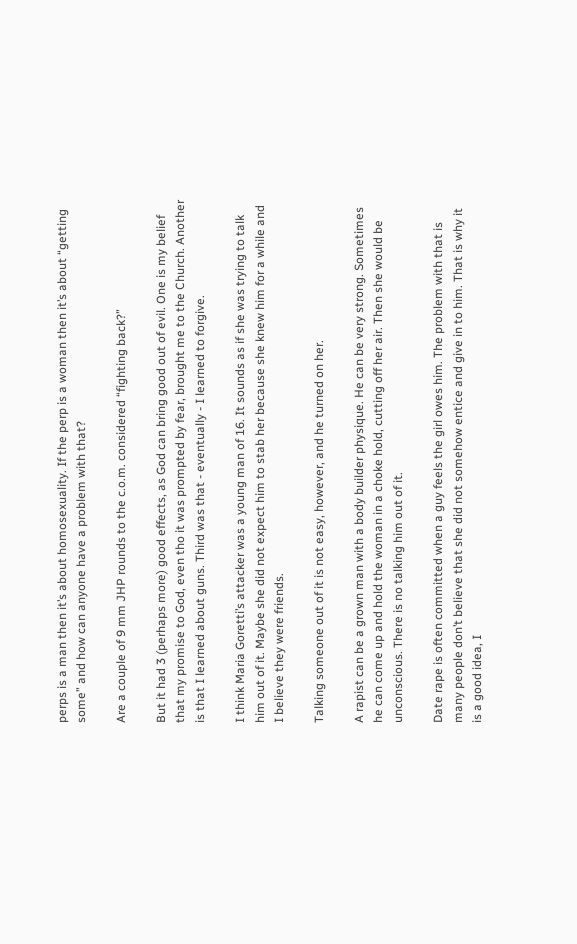perps is a man then it’s about homosexuality. If the perp is a woman then it’s about “getting some” and how can anyone have a problem with that?

Are a couple of 9 mm JHP rounds to the c.o.m. considered “fighting back?”

But it had 3 (perhaps more) good effects, as God can bring good out of evil. One is my belief that my promise to God, even tho it was prompted by fear, brought me to the Church. Another is that I learned about guns. Third was that - eventually - I learned to forgive.

I think Maria Goretti’s attacker was a young man of 16. It sounds as if she was trying to talk him out of it. Maybe she did not expect him to stab her because she knew him for a while and I believe they were friends.

Talking someone out of it is not easy, however, and he turned on her.

A rapist can be a grown man with a body builder physique. He can be very strong. Sometimes he can come up and hold the woman in a choke hold, cutting off her air. Then she would be unconscious. There is no talking him out of it.

Date rape is often committed when a guy feels the girl owes him. The problem with that is many people don’t believe that she did not somehow entice and give in to him. That is why it is a good idea, I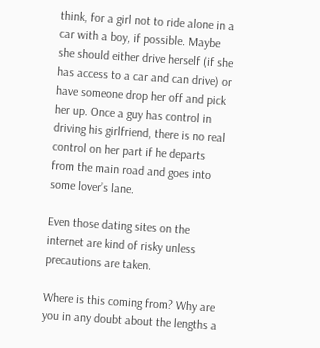think, for a girl not to ride alone in a car with a boy, if possible. Maybe she should either drive herself (if she has access to a car and can drive) or have someone drop her off and pick her up. Once a guy has control in driving his girlfriend, there is no real control on her part if he departs from the main road and goes into some lover’s lane.

Even those dating sites on the internet are kind of risky unless precautions are taken.

Where is this coming from? Why are you in any doubt about the lengths a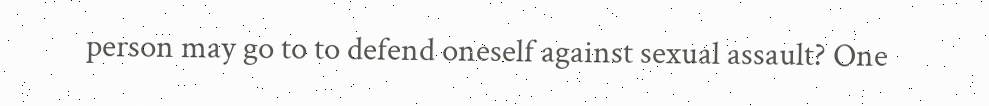person may go to to defend oneself against sexual assault? One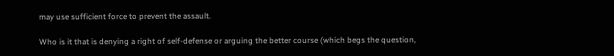may use sufficient force to prevent the assault.

Who is it that is denying a right of self-defense or arguing the better course (which begs the question,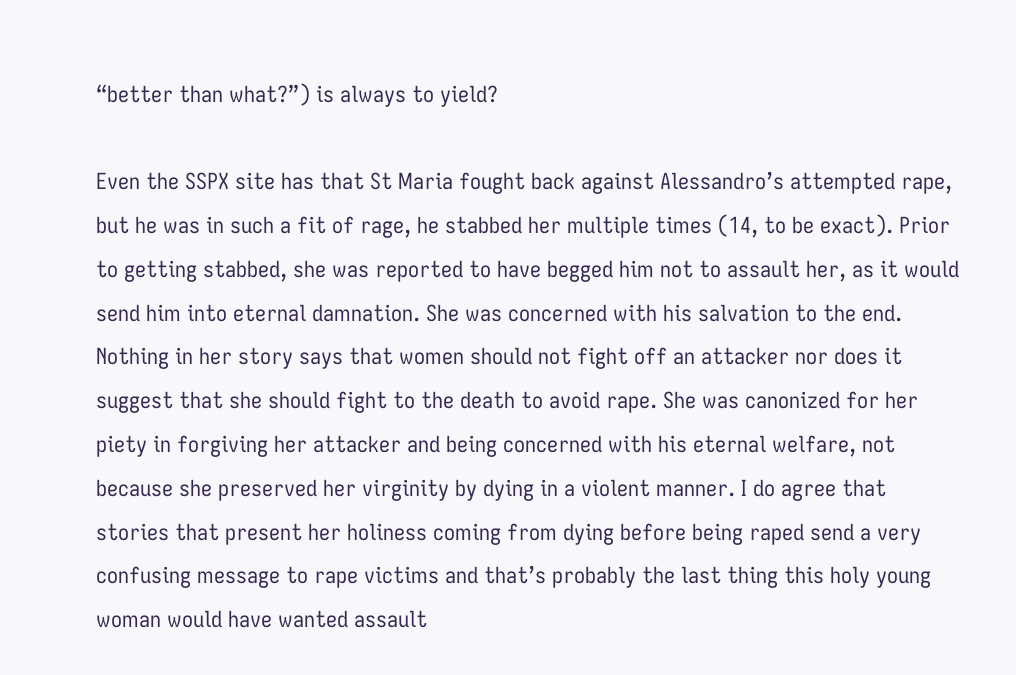“better than what?”) is always to yield?

Even the SSPX site has that St Maria fought back against Alessandro’s attempted rape, but he was in such a fit of rage, he stabbed her multiple times (14, to be exact). Prior to getting stabbed, she was reported to have begged him not to assault her, as it would send him into eternal damnation. She was concerned with his salvation to the end. Nothing in her story says that women should not fight off an attacker nor does it suggest that she should fight to the death to avoid rape. She was canonized for her piety in forgiving her attacker and being concerned with his eternal welfare, not because she preserved her virginity by dying in a violent manner. I do agree that stories that present her holiness coming from dying before being raped send a very confusing message to rape victims and that’s probably the last thing this holy young woman would have wanted assault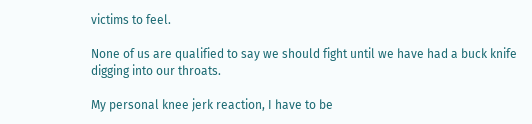victims to feel.

None of us are qualified to say we should fight until we have had a buck knife digging into our throats.

My personal knee jerk reaction, I have to be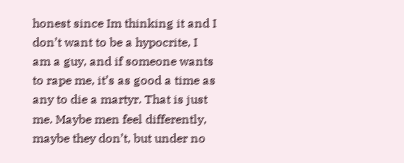honest since Im thinking it and I don’t want to be a hypocrite, I am a guy, and if someone wants to rape me, it’s as good a time as any to die a martyr. That is just me. Maybe men feel differently, maybe they don’t, but under no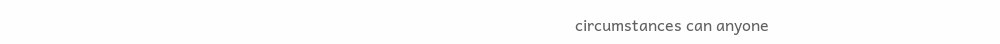circumstances can anyone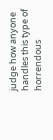judge how anyone handles this type of horrendous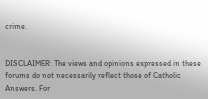crime.


DISCLAIMER: The views and opinions expressed in these forums do not necessarily reflect those of Catholic Answers. For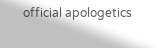official apologetics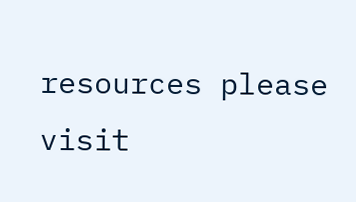resources please visit